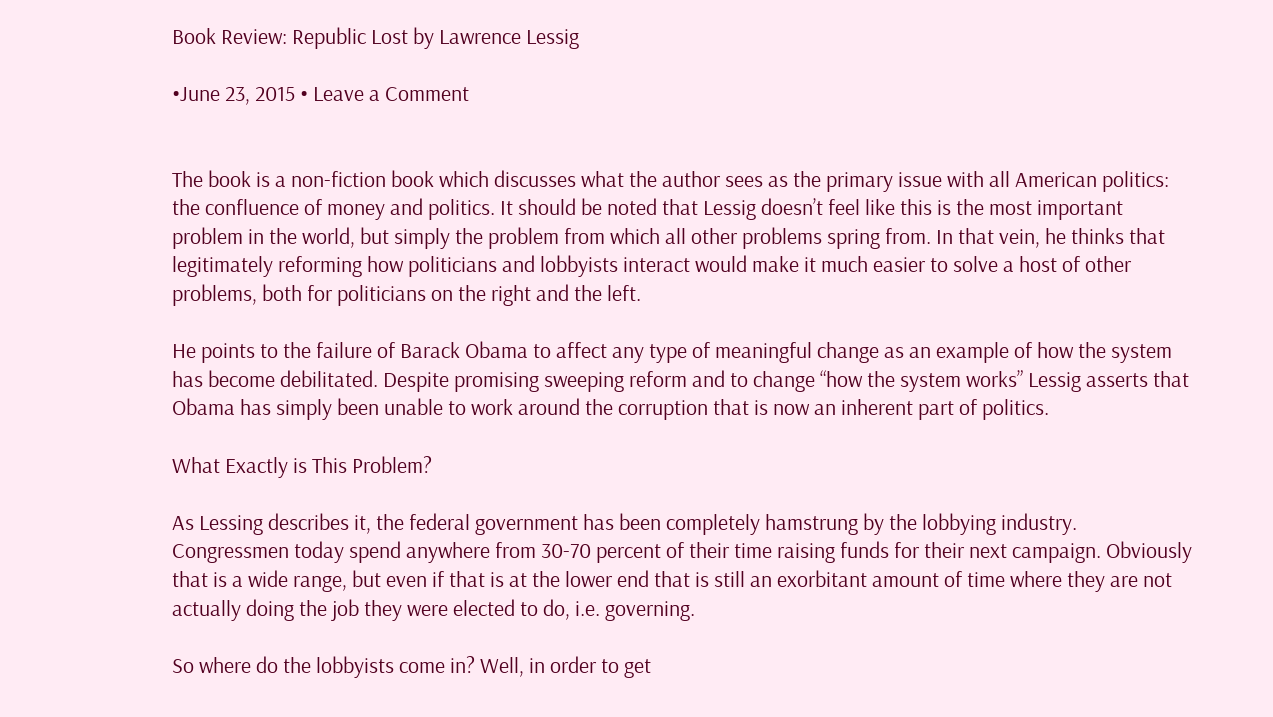Book Review: Republic Lost by Lawrence Lessig

•June 23, 2015 • Leave a Comment


The book is a non-fiction book which discusses what the author sees as the primary issue with all American politics: the confluence of money and politics. It should be noted that Lessig doesn’t feel like this is the most important problem in the world, but simply the problem from which all other problems spring from. In that vein, he thinks that legitimately reforming how politicians and lobbyists interact would make it much easier to solve a host of other problems, both for politicians on the right and the left.

He points to the failure of Barack Obama to affect any type of meaningful change as an example of how the system has become debilitated. Despite promising sweeping reform and to change “how the system works” Lessig asserts that Obama has simply been unable to work around the corruption that is now an inherent part of politics.

What Exactly is This Problem?

As Lessing describes it, the federal government has been completely hamstrung by the lobbying industry. Congressmen today spend anywhere from 30-70 percent of their time raising funds for their next campaign. Obviously that is a wide range, but even if that is at the lower end that is still an exorbitant amount of time where they are not actually doing the job they were elected to do, i.e. governing.

So where do the lobbyists come in? Well, in order to get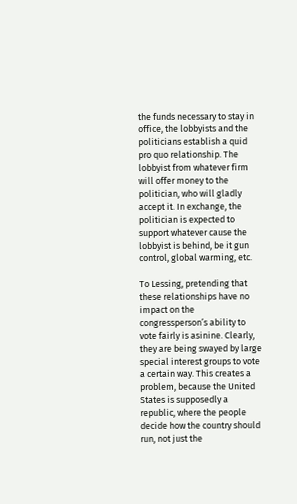the funds necessary to stay in office, the lobbyists and the politicians establish a quid pro quo relationship. The lobbyist from whatever firm will offer money to the politician, who will gladly accept it. In exchange, the politician is expected to support whatever cause the lobbyist is behind, be it gun control, global warming, etc.

To Lessing, pretending that these relationships have no impact on the congressperson’s ability to vote fairly is asinine. Clearly, they are being swayed by large special interest groups to vote a certain way. This creates a problem, because the United States is supposedly a republic, where the people decide how the country should run, not just the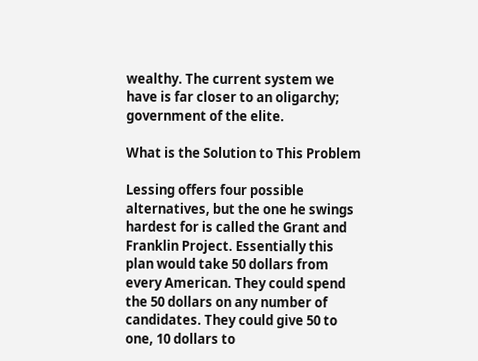wealthy. The current system we have is far closer to an oligarchy; government of the elite.

What is the Solution to This Problem

Lessing offers four possible alternatives, but the one he swings hardest for is called the Grant and Franklin Project. Essentially this plan would take 50 dollars from every American. They could spend the 50 dollars on any number of candidates. They could give 50 to one, 10 dollars to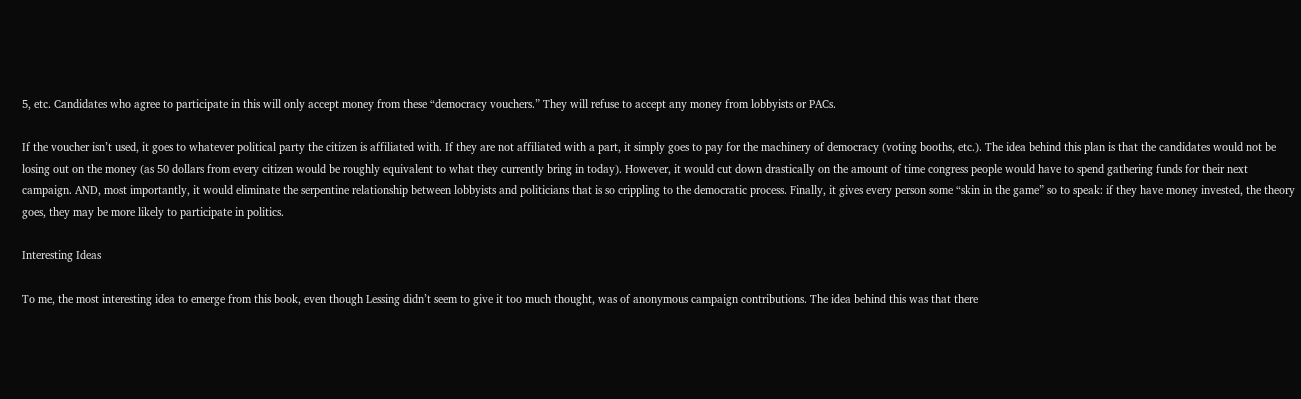5, etc. Candidates who agree to participate in this will only accept money from these “democracy vouchers.” They will refuse to accept any money from lobbyists or PACs.

If the voucher isn’t used, it goes to whatever political party the citizen is affiliated with. If they are not affiliated with a part, it simply goes to pay for the machinery of democracy (voting booths, etc.). The idea behind this plan is that the candidates would not be losing out on the money (as 50 dollars from every citizen would be roughly equivalent to what they currently bring in today). However, it would cut down drastically on the amount of time congress people would have to spend gathering funds for their next campaign. AND, most importantly, it would eliminate the serpentine relationship between lobbyists and politicians that is so crippling to the democratic process. Finally, it gives every person some “skin in the game” so to speak: if they have money invested, the theory goes, they may be more likely to participate in politics.

Interesting Ideas

To me, the most interesting idea to emerge from this book, even though Lessing didn’t seem to give it too much thought, was of anonymous campaign contributions. The idea behind this was that there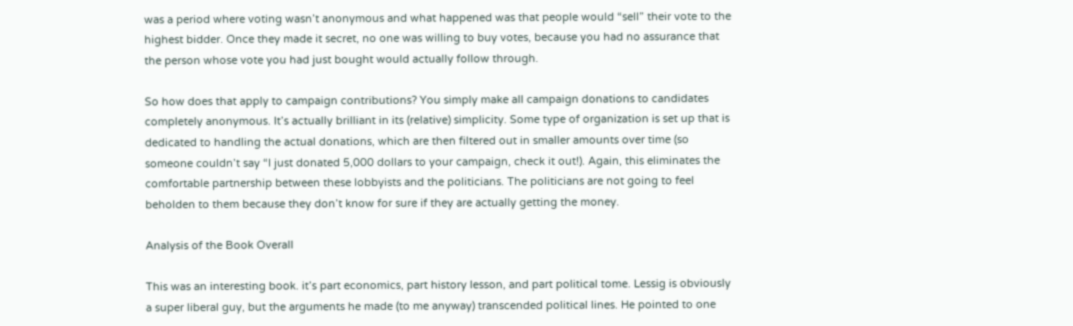was a period where voting wasn’t anonymous and what happened was that people would “sell” their vote to the highest bidder. Once they made it secret, no one was willing to buy votes, because you had no assurance that the person whose vote you had just bought would actually follow through.

So how does that apply to campaign contributions? You simply make all campaign donations to candidates completely anonymous. It’s actually brilliant in its (relative) simplicity. Some type of organization is set up that is dedicated to handling the actual donations, which are then filtered out in smaller amounts over time (so someone couldn’t say “I just donated 5,000 dollars to your campaign, check it out!). Again, this eliminates the comfortable partnership between these lobbyists and the politicians. The politicians are not going to feel beholden to them because they don’t know for sure if they are actually getting the money.

Analysis of the Book Overall

This was an interesting book. it’s part economics, part history lesson, and part political tome. Lessig is obviously a super liberal guy, but the arguments he made (to me anyway) transcended political lines. He pointed to one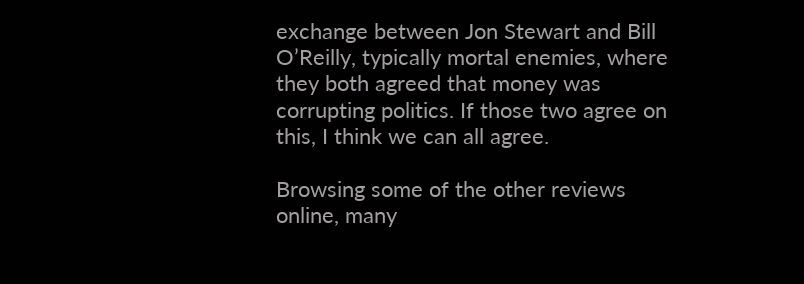exchange between Jon Stewart and Bill O’Reilly, typically mortal enemies, where they both agreed that money was corrupting politics. If those two agree on this, I think we can all agree.

Browsing some of the other reviews online, many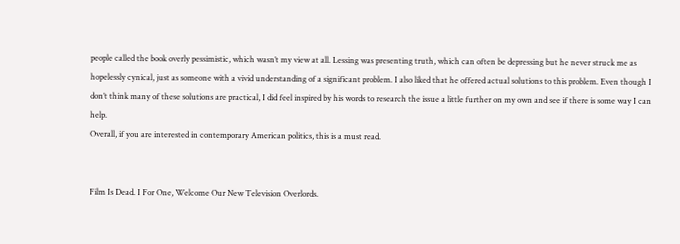people called the book overly pessimistic, which wasn’t my view at all. Lessing was presenting truth, which can often be depressing but he never struck me as hopelessly cynical, just as someone with a vivid understanding of a significant problem. I also liked that he offered actual solutions to this problem. Even though I don’t think many of these solutions are practical, I did feel inspired by his words to research the issue a little further on my own and see if there is some way I can help.
Overall, if you are interested in contemporary American politics, this is a must read.


Film Is Dead. I For One, Welcome Our New Television Overlords.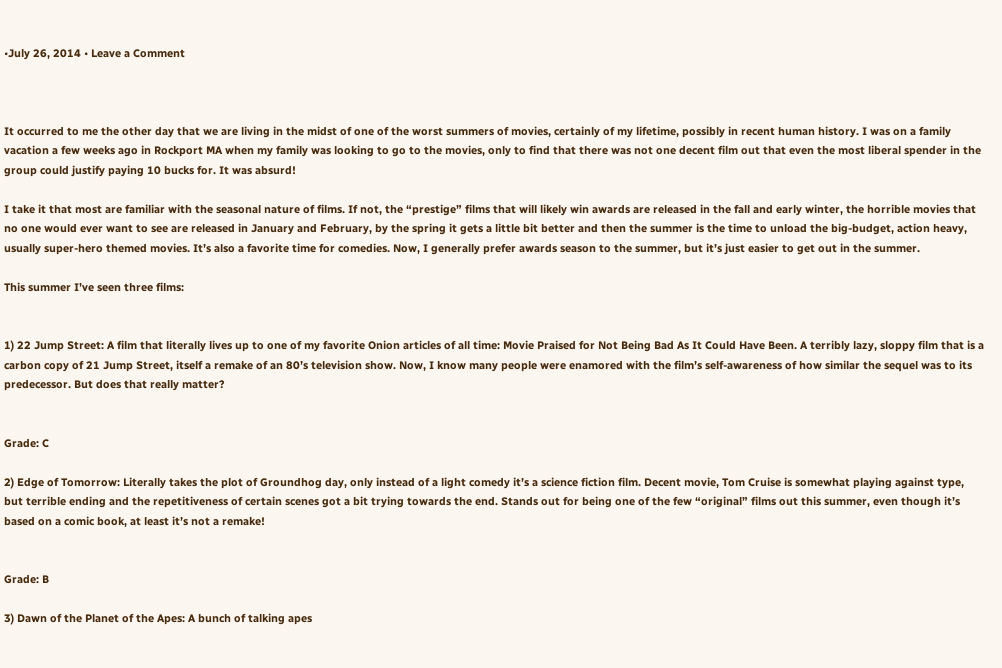•July 26, 2014 • Leave a Comment



It occurred to me the other day that we are living in the midst of one of the worst summers of movies, certainly of my lifetime, possibly in recent human history. I was on a family vacation a few weeks ago in Rockport MA when my family was looking to go to the movies, only to find that there was not one decent film out that even the most liberal spender in the group could justify paying 10 bucks for. It was absurd!

I take it that most are familiar with the seasonal nature of films. If not, the “prestige” films that will likely win awards are released in the fall and early winter, the horrible movies that no one would ever want to see are released in January and February, by the spring it gets a little bit better and then the summer is the time to unload the big-budget, action heavy, usually super-hero themed movies. It’s also a favorite time for comedies. Now, I generally prefer awards season to the summer, but it’s just easier to get out in the summer.

This summer I’ve seen three films:


1) 22 Jump Street: A film that literally lives up to one of my favorite Onion articles of all time: Movie Praised for Not Being Bad As It Could Have Been. A terribly lazy, sloppy film that is a carbon copy of 21 Jump Street, itself a remake of an 80’s television show. Now, I know many people were enamored with the film’s self-awareness of how similar the sequel was to its predecessor. But does that really matter?


Grade: C

2) Edge of Tomorrow: Literally takes the plot of Groundhog day, only instead of a light comedy it’s a science fiction film. Decent movie, Tom Cruise is somewhat playing against type, but terrible ending and the repetitiveness of certain scenes got a bit trying towards the end. Stands out for being one of the few “original” films out this summer, even though it’s based on a comic book, at least it’s not a remake!


Grade: B

3) Dawn of the Planet of the Apes: A bunch of talking apes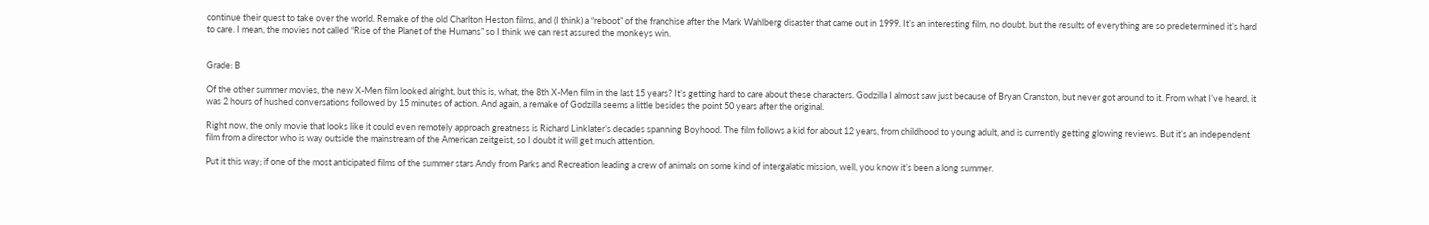continue their quest to take over the world. Remake of the old Charlton Heston films, and (I think) a “reboot” of the franchise after the Mark Wahlberg disaster that came out in 1999. It’s an interesting film, no doubt, but the results of everything are so predetermined it’s hard to care. I mean, the movies not called “Rise of the Planet of the Humans” so I think we can rest assured the monkeys win.


Grade: B

Of the other summer movies, the new X-Men film looked alright, but this is, what, the 8th X-Men film in the last 15 years? It’s getting hard to care about these characters. Godzilla I almost saw just because of Bryan Cranston, but never got around to it. From what I’ve heard, it was 2 hours of hushed conversations followed by 15 minutes of action. And again, a remake of Godzilla seems a little besides the point 50 years after the original.

Right now, the only movie that looks like it could even remotely approach greatness is Richard Linklater’s decades spanning Boyhood. The film follows a kid for about 12 years, from childhood to young adult, and is currently getting glowing reviews. But it’s an independent film from a director who is way outside the mainstream of the American zeitgeist, so I doubt it will get much attention.

Put it this way; if one of the most anticipated films of the summer stars Andy from Parks and Recreation leading a crew of animals on some kind of intergalatic mission, well, you know it’s been a long summer.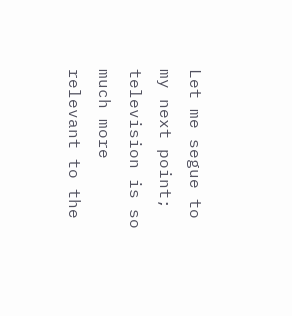Let me segue to my next point; television is so much more relevant to the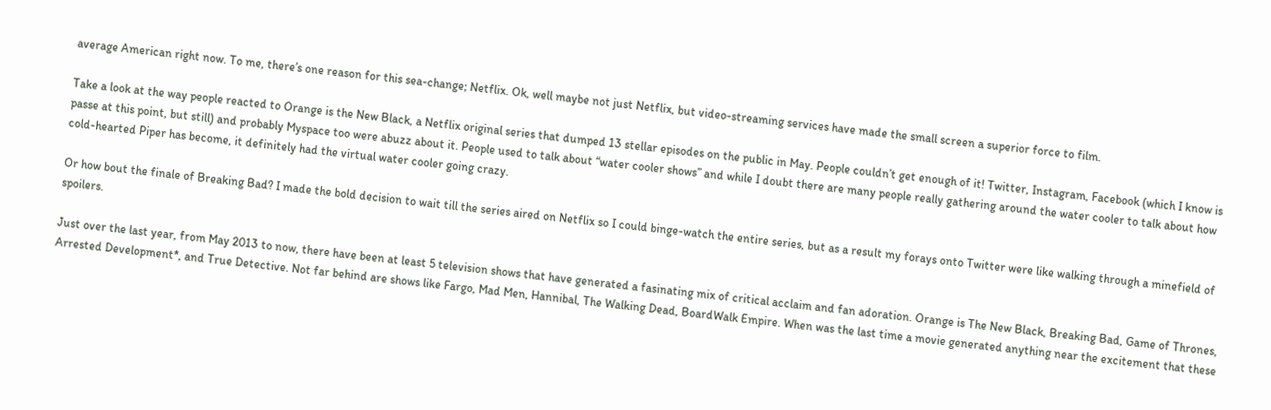average American right now. To me, there’s one reason for this sea-change; Netflix. Ok, well maybe not just Netflix, but video-streaming services have made the small screen a superior force to film.

Take a look at the way people reacted to Orange is the New Black, a Netflix original series that dumped 13 stellar episodes on the public in May. People couldn’t get enough of it! Twitter, Instagram, Facebook (which I know is passe at this point, but still) and probably Myspace too were abuzz about it. People used to talk about “water cooler shows” and while I doubt there are many people really gathering around the water cooler to talk about how cold-hearted Piper has become, it definitely had the virtual water cooler going crazy.

Or how bout the finale of Breaking Bad? I made the bold decision to wait till the series aired on Netflix so I could binge-watch the entire series, but as a result my forays onto Twitter were like walking through a minefield of spoilers.

Just over the last year, from May 2013 to now, there have been at least 5 television shows that have generated a fasinating mix of critical acclaim and fan adoration. Orange is The New Black, Breaking Bad, Game of Thrones, Arrested Development*, and True Detective. Not far behind are shows like Fargo, Mad Men, Hannibal, The Walking Dead, BoardWalk Empire. When was the last time a movie generated anything near the excitement that these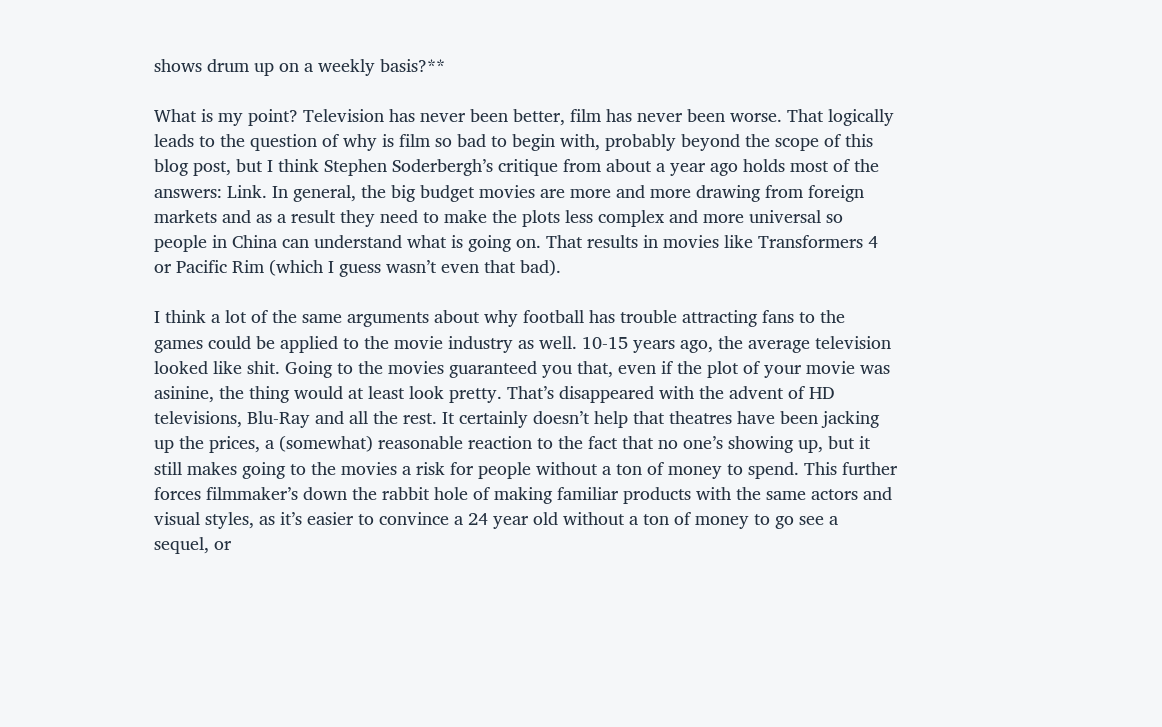shows drum up on a weekly basis?**

What is my point? Television has never been better, film has never been worse. That logically leads to the question of why is film so bad to begin with, probably beyond the scope of this blog post, but I think Stephen Soderbergh’s critique from about a year ago holds most of the answers: Link. In general, the big budget movies are more and more drawing from foreign markets and as a result they need to make the plots less complex and more universal so people in China can understand what is going on. That results in movies like Transformers 4 or Pacific Rim (which I guess wasn’t even that bad).

I think a lot of the same arguments about why football has trouble attracting fans to the games could be applied to the movie industry as well. 10-15 years ago, the average television looked like shit. Going to the movies guaranteed you that, even if the plot of your movie was asinine, the thing would at least look pretty. That’s disappeared with the advent of HD televisions, Blu-Ray and all the rest. It certainly doesn’t help that theatres have been jacking up the prices, a (somewhat) reasonable reaction to the fact that no one’s showing up, but it still makes going to the movies a risk for people without a ton of money to spend. This further forces filmmaker’s down the rabbit hole of making familiar products with the same actors and visual styles, as it’s easier to convince a 24 year old without a ton of money to go see a sequel, or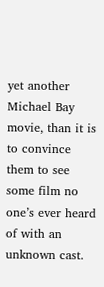yet another Michael Bay movie, than it is to convince them to see some film no one’s ever heard of with an unknown cast.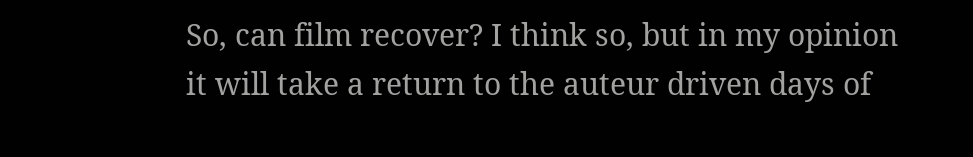So, can film recover? I think so, but in my opinion it will take a return to the auteur driven days of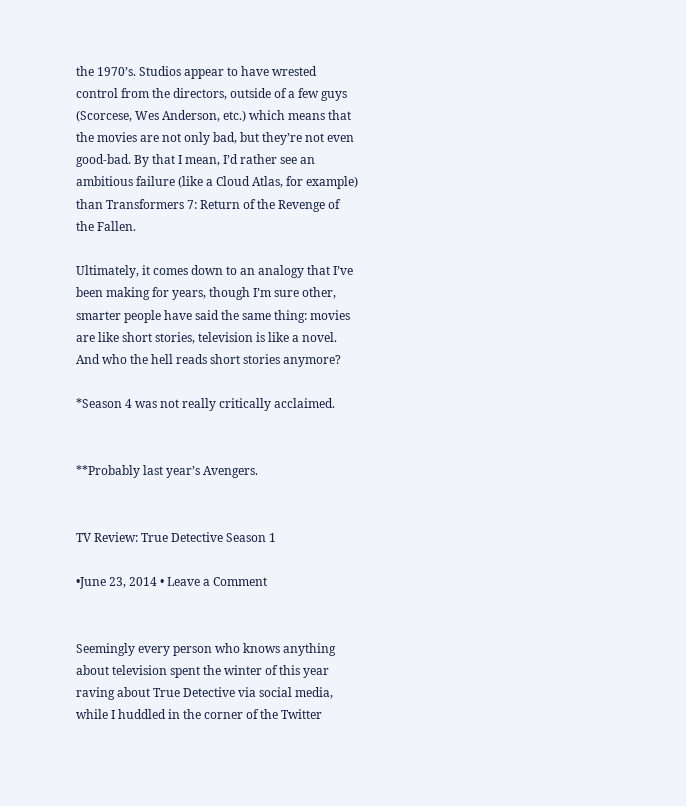the 1970’s. Studios appear to have wrested control from the directors, outside of a few guys (Scorcese, Wes Anderson, etc.) which means that the movies are not only bad, but they’re not even good-bad. By that I mean, I’d rather see an ambitious failure (like a Cloud Atlas, for example) than Transformers 7: Return of the Revenge of the Fallen.

Ultimately, it comes down to an analogy that I’ve been making for years, though I’m sure other, smarter people have said the same thing: movies are like short stories, television is like a novel. And who the hell reads short stories anymore?

*Season 4 was not really critically acclaimed.


**Probably last year’s Avengers.


TV Review: True Detective Season 1

•June 23, 2014 • Leave a Comment


Seemingly every person who knows anything about television spent the winter of this year raving about True Detective via social media, while I huddled in the corner of the Twitter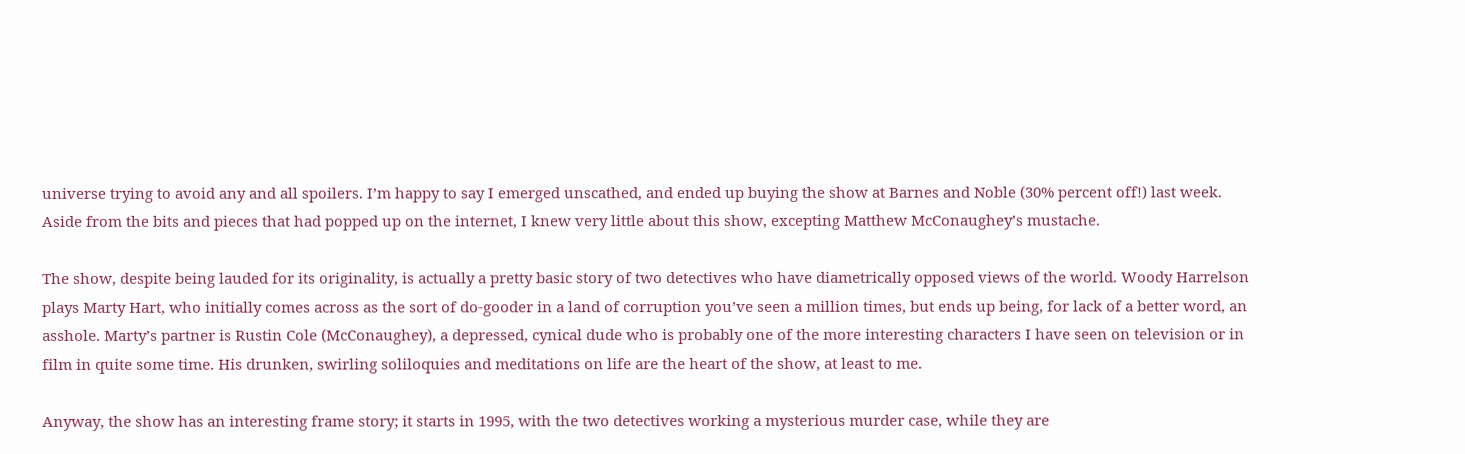universe trying to avoid any and all spoilers. I’m happy to say I emerged unscathed, and ended up buying the show at Barnes and Noble (30% percent off!) last week. Aside from the bits and pieces that had popped up on the internet, I knew very little about this show, excepting Matthew McConaughey’s mustache.

The show, despite being lauded for its originality, is actually a pretty basic story of two detectives who have diametrically opposed views of the world. Woody Harrelson plays Marty Hart, who initially comes across as the sort of do-gooder in a land of corruption you’ve seen a million times, but ends up being, for lack of a better word, an asshole. Marty’s partner is Rustin Cole (McConaughey), a depressed, cynical dude who is probably one of the more interesting characters I have seen on television or in film in quite some time. His drunken, swirling soliloquies and meditations on life are the heart of the show, at least to me.

Anyway, the show has an interesting frame story; it starts in 1995, with the two detectives working a mysterious murder case, while they are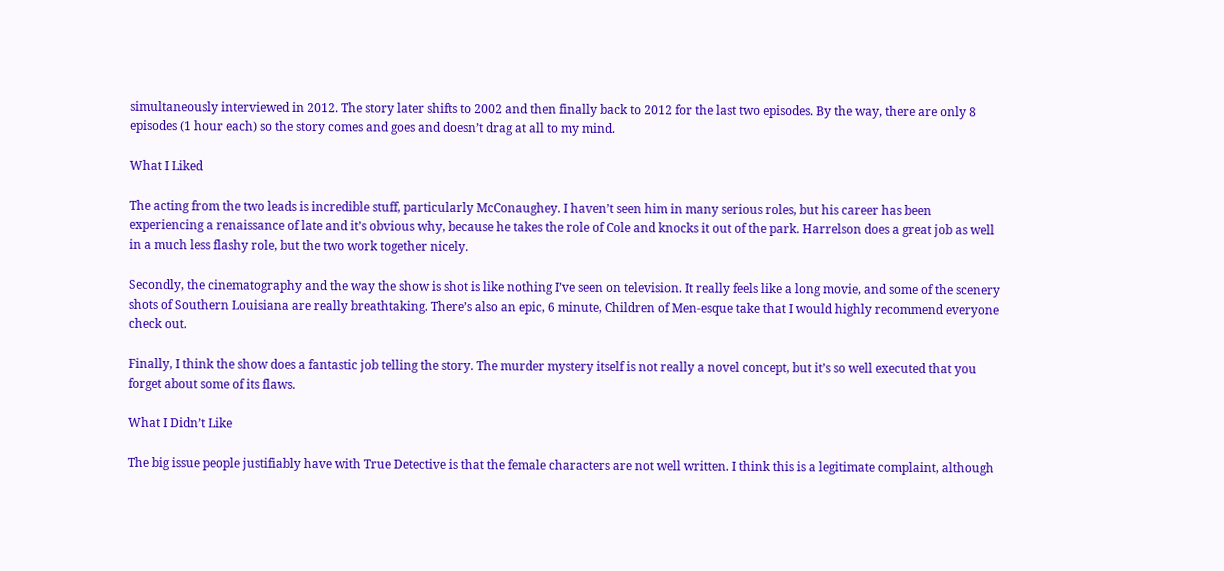simultaneously interviewed in 2012. The story later shifts to 2002 and then finally back to 2012 for the last two episodes. By the way, there are only 8 episodes (1 hour each) so the story comes and goes and doesn’t drag at all to my mind.

What I Liked

The acting from the two leads is incredible stuff, particularly McConaughey. I haven’t seen him in many serious roles, but his career has been experiencing a renaissance of late and it’s obvious why, because he takes the role of Cole and knocks it out of the park. Harrelson does a great job as well in a much less flashy role, but the two work together nicely.

Secondly, the cinematography and the way the show is shot is like nothing I’ve seen on television. It really feels like a long movie, and some of the scenery shots of Southern Louisiana are really breathtaking. There’s also an epic, 6 minute, Children of Men-esque take that I would highly recommend everyone check out.

Finally, I think the show does a fantastic job telling the story. The murder mystery itself is not really a novel concept, but it’s so well executed that you forget about some of its flaws.

What I Didn’t Like

The big issue people justifiably have with True Detective is that the female characters are not well written. I think this is a legitimate complaint, although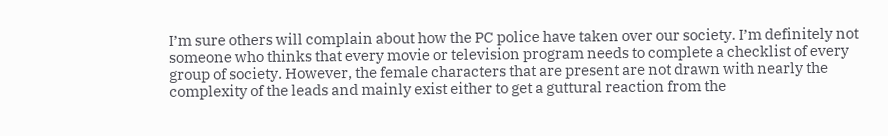I’m sure others will complain about how the PC police have taken over our society. I’m definitely not someone who thinks that every movie or television program needs to complete a checklist of every group of society. However, the female characters that are present are not drawn with nearly the complexity of the leads and mainly exist either to get a guttural reaction from the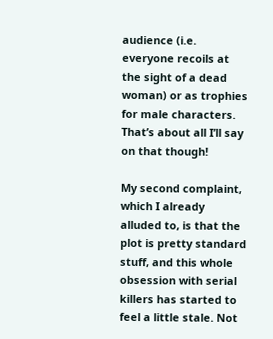audience (i.e. everyone recoils at the sight of a dead woman) or as trophies for male characters. That’s about all I’ll say on that though!

My second complaint, which I already alluded to, is that the plot is pretty standard stuff, and this whole obsession with serial killers has started to feel a little stale. Not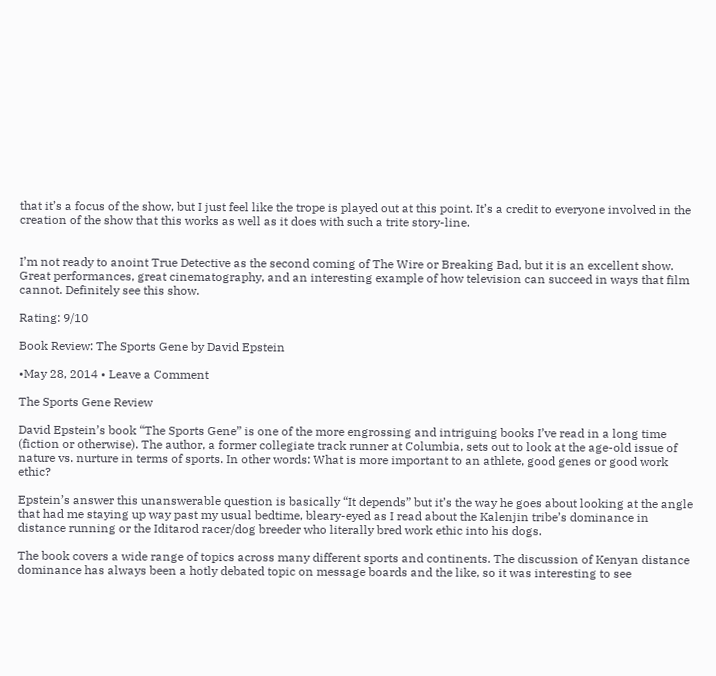that it’s a focus of the show, but I just feel like the trope is played out at this point. It’s a credit to everyone involved in the creation of the show that this works as well as it does with such a trite story-line.


I’m not ready to anoint True Detective as the second coming of The Wire or Breaking Bad, but it is an excellent show. Great performances, great cinematography, and an interesting example of how television can succeed in ways that film cannot. Definitely see this show.

Rating: 9/10

Book Review: The Sports Gene by David Epstein

•May 28, 2014 • Leave a Comment

The Sports Gene Review

David Epstein’s book “The Sports Gene” is one of the more engrossing and intriguing books I’ve read in a long time (fiction or otherwise). The author, a former collegiate track runner at Columbia, sets out to look at the age-old issue of nature vs. nurture in terms of sports. In other words: What is more important to an athlete, good genes or good work ethic?

Epstein’s answer this unanswerable question is basically “It depends” but it’s the way he goes about looking at the angle that had me staying up way past my usual bedtime, bleary-eyed as I read about the Kalenjin tribe’s dominance in distance running or the Iditarod racer/dog breeder who literally bred work ethic into his dogs.

The book covers a wide range of topics across many different sports and continents. The discussion of Kenyan distance dominance has always been a hotly debated topic on message boards and the like, so it was interesting to see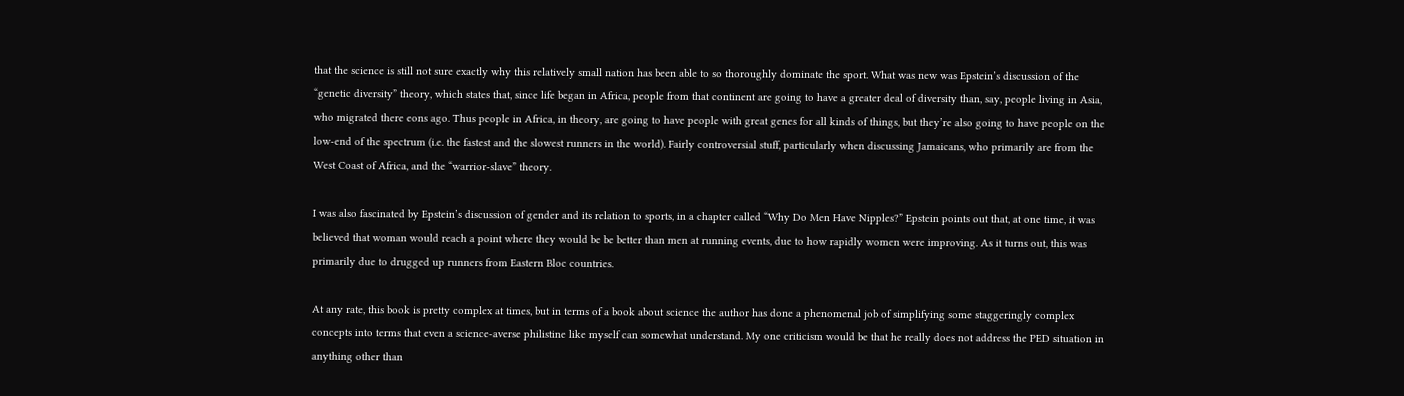that the science is still not sure exactly why this relatively small nation has been able to so thoroughly dominate the sport. What was new was Epstein’s discussion of the “genetic diversity” theory, which states that, since life began in Africa, people from that continent are going to have a greater deal of diversity than, say, people living in Asia, who migrated there eons ago. Thus people in Africa, in theory, are going to have people with great genes for all kinds of things, but they’re also going to have people on the low-end of the spectrum (i.e. the fastest and the slowest runners in the world). Fairly controversial stuff, particularly when discussing Jamaicans, who primarily are from the West Coast of Africa, and the “warrior-slave” theory.

I was also fascinated by Epstein’s discussion of gender and its relation to sports, in a chapter called “Why Do Men Have Nipples?” Epstein points out that, at one time, it was believed that woman would reach a point where they would be be better than men at running events, due to how rapidly women were improving. As it turns out, this was primarily due to drugged up runners from Eastern Bloc countries.

At any rate, this book is pretty complex at times, but in terms of a book about science the author has done a phenomenal job of simplifying some staggeringly complex concepts into terms that even a science-averse philistine like myself can somewhat understand. My one criticism would be that he really does not address the PED situation in anything other than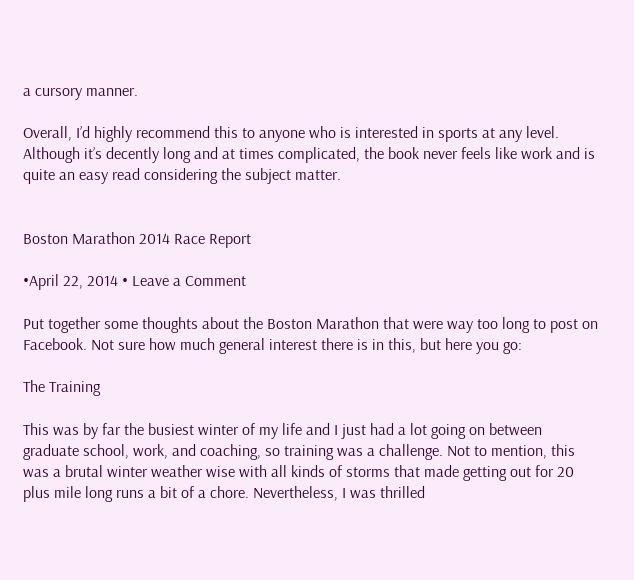a cursory manner.

Overall, I’d highly recommend this to anyone who is interested in sports at any level. Although it’s decently long and at times complicated, the book never feels like work and is quite an easy read considering the subject matter.


Boston Marathon 2014 Race Report

•April 22, 2014 • Leave a Comment

Put together some thoughts about the Boston Marathon that were way too long to post on Facebook. Not sure how much general interest there is in this, but here you go:

The Training

This was by far the busiest winter of my life and I just had a lot going on between graduate school, work, and coaching, so training was a challenge. Not to mention, this was a brutal winter weather wise with all kinds of storms that made getting out for 20 plus mile long runs a bit of a chore. Nevertheless, I was thrilled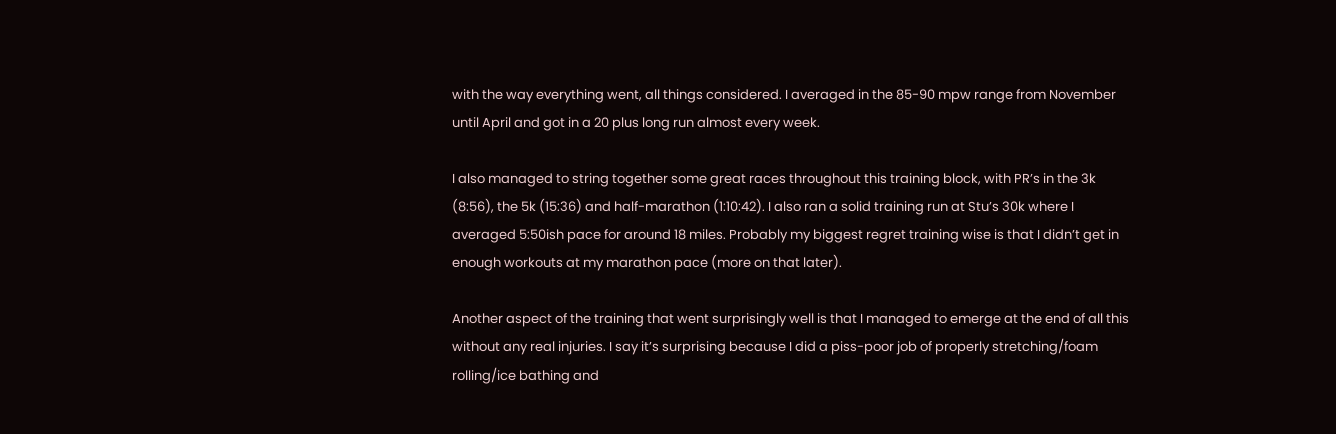with the way everything went, all things considered. I averaged in the 85-90 mpw range from November until April and got in a 20 plus long run almost every week.

I also managed to string together some great races throughout this training block, with PR’s in the 3k (8:56), the 5k (15:36) and half-marathon (1:10:42). I also ran a solid training run at Stu’s 30k where I averaged 5:50ish pace for around 18 miles. Probably my biggest regret training wise is that I didn’t get in enough workouts at my marathon pace (more on that later).

Another aspect of the training that went surprisingly well is that I managed to emerge at the end of all this without any real injuries. I say it’s surprising because I did a piss-poor job of properly stretching/foam rolling/ice bathing and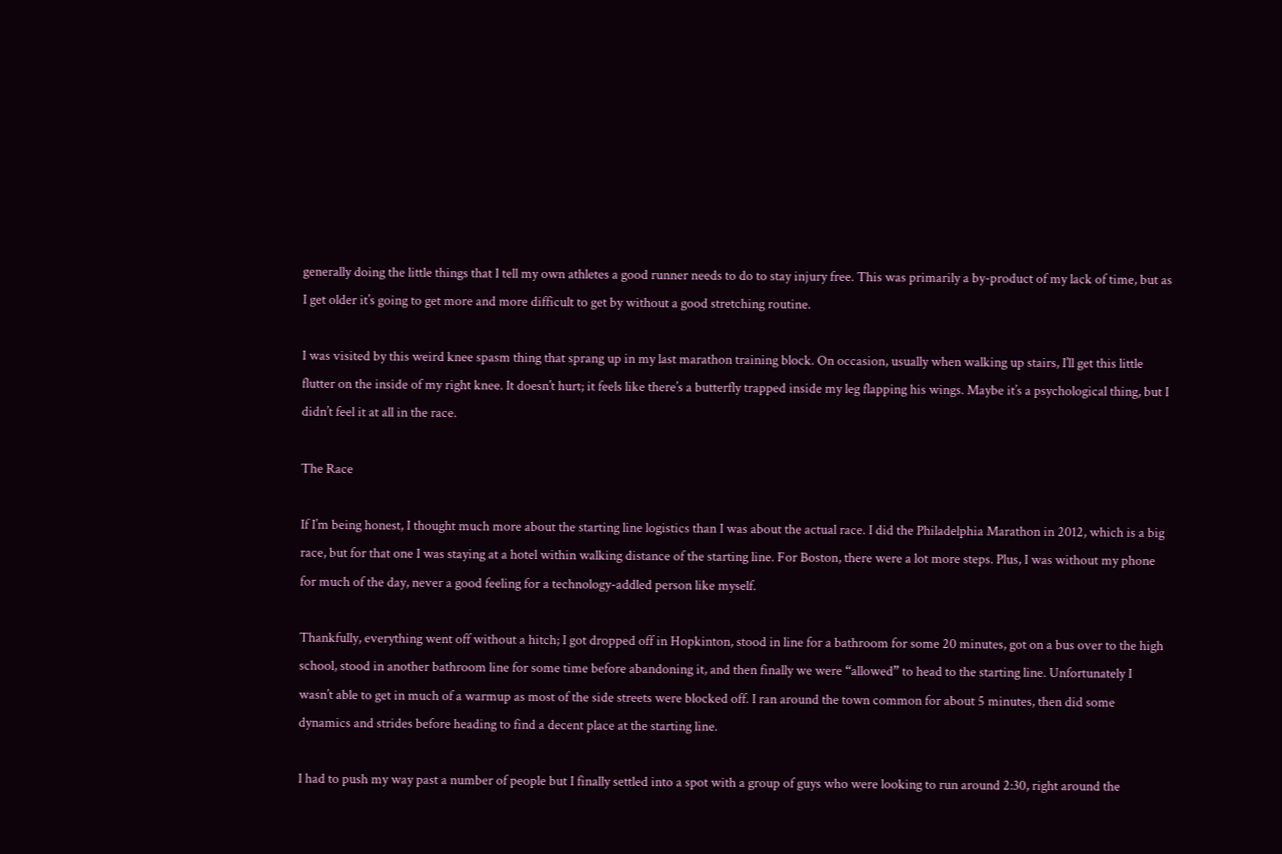generally doing the little things that I tell my own athletes a good runner needs to do to stay injury free. This was primarily a by-product of my lack of time, but as I get older it’s going to get more and more difficult to get by without a good stretching routine.

I was visited by this weird knee spasm thing that sprang up in my last marathon training block. On occasion, usually when walking up stairs, I’ll get this little flutter on the inside of my right knee. It doesn’t hurt; it feels like there’s a butterfly trapped inside my leg flapping his wings. Maybe it’s a psychological thing, but I didn’t feel it at all in the race.

The Race

If I’m being honest, I thought much more about the starting line logistics than I was about the actual race. I did the Philadelphia Marathon in 2012, which is a big race, but for that one I was staying at a hotel within walking distance of the starting line. For Boston, there were a lot more steps. Plus, I was without my phone for much of the day, never a good feeling for a technology-addled person like myself.

Thankfully, everything went off without a hitch; I got dropped off in Hopkinton, stood in line for a bathroom for some 20 minutes, got on a bus over to the high school, stood in another bathroom line for some time before abandoning it, and then finally we were “allowed” to head to the starting line. Unfortunately I wasn’t able to get in much of a warmup as most of the side streets were blocked off. I ran around the town common for about 5 minutes, then did some dynamics and strides before heading to find a decent place at the starting line.

I had to push my way past a number of people but I finally settled into a spot with a group of guys who were looking to run around 2:30, right around the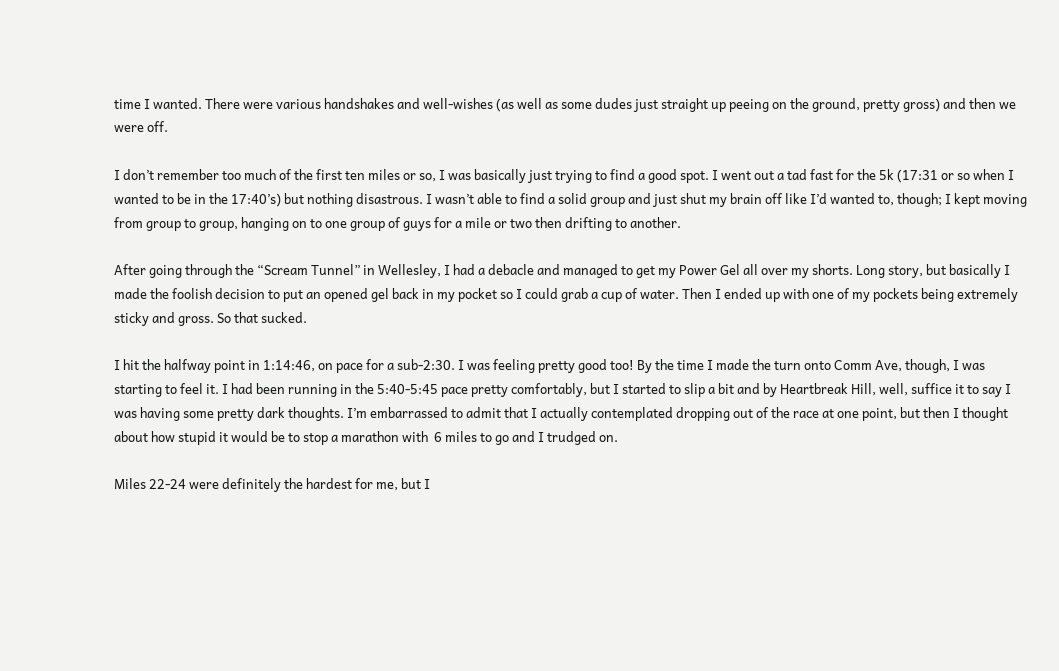time I wanted. There were various handshakes and well-wishes (as well as some dudes just straight up peeing on the ground, pretty gross) and then we were off.

I don’t remember too much of the first ten miles or so, I was basically just trying to find a good spot. I went out a tad fast for the 5k (17:31 or so when I wanted to be in the 17:40’s) but nothing disastrous. I wasn’t able to find a solid group and just shut my brain off like I’d wanted to, though; I kept moving from group to group, hanging on to one group of guys for a mile or two then drifting to another.

After going through the “Scream Tunnel” in Wellesley, I had a debacle and managed to get my Power Gel all over my shorts. Long story, but basically I made the foolish decision to put an opened gel back in my pocket so I could grab a cup of water. Then I ended up with one of my pockets being extremely sticky and gross. So that sucked.

I hit the halfway point in 1:14:46, on pace for a sub-2:30. I was feeling pretty good too! By the time I made the turn onto Comm Ave, though, I was starting to feel it. I had been running in the 5:40-5:45 pace pretty comfortably, but I started to slip a bit and by Heartbreak Hill, well, suffice it to say I was having some pretty dark thoughts. I’m embarrassed to admit that I actually contemplated dropping out of the race at one point, but then I thought about how stupid it would be to stop a marathon with  6 miles to go and I trudged on.

Miles 22-24 were definitely the hardest for me, but I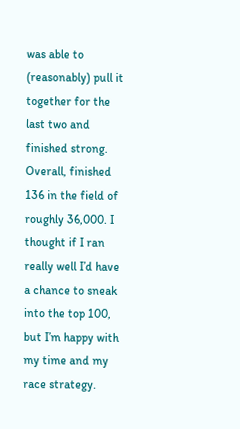was able to (reasonably) pull it together for the last two and finished strong. Overall, finished 136 in the field of roughly 36,000. I thought if I ran really well I’d have a chance to sneak into the top 100, but I’m happy with my time and my race strategy.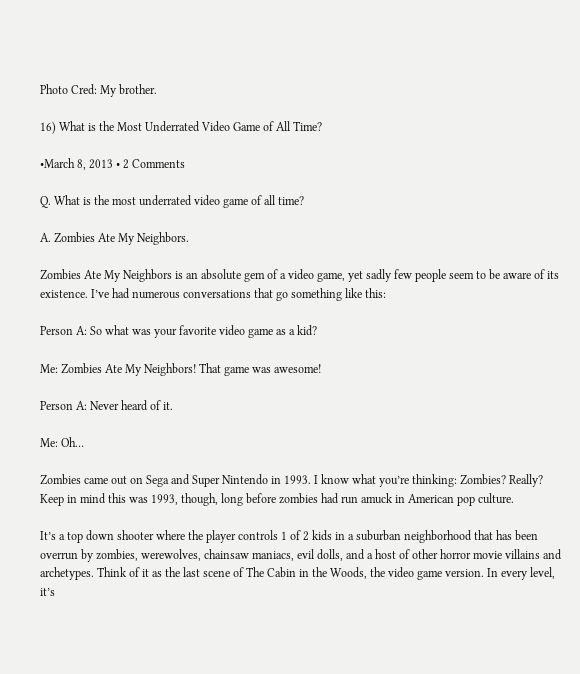Photo Cred: My brother.

16) What is the Most Underrated Video Game of All Time?

•March 8, 2013 • 2 Comments

Q. What is the most underrated video game of all time?

A. Zombies Ate My Neighbors.

Zombies Ate My Neighbors is an absolute gem of a video game, yet sadly few people seem to be aware of its existence. I’ve had numerous conversations that go something like this:

Person A: So what was your favorite video game as a kid?

Me: Zombies Ate My Neighbors! That game was awesome!

Person A: Never heard of it.

Me: Oh…

Zombies came out on Sega and Super Nintendo in 1993. I know what you’re thinking: Zombies? Really? Keep in mind this was 1993, though, long before zombies had run amuck in American pop culture.

It’s a top down shooter where the player controls 1 of 2 kids in a suburban neighborhood that has been overrun by zombies, werewolves, chainsaw maniacs, evil dolls, and a host of other horror movie villains and archetypes. Think of it as the last scene of The Cabin in the Woods, the video game version. In every level, it’s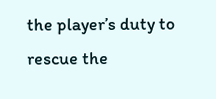the player’s duty to rescue the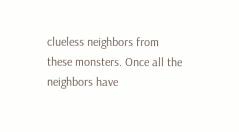clueless neighbors from these monsters. Once all the neighbors have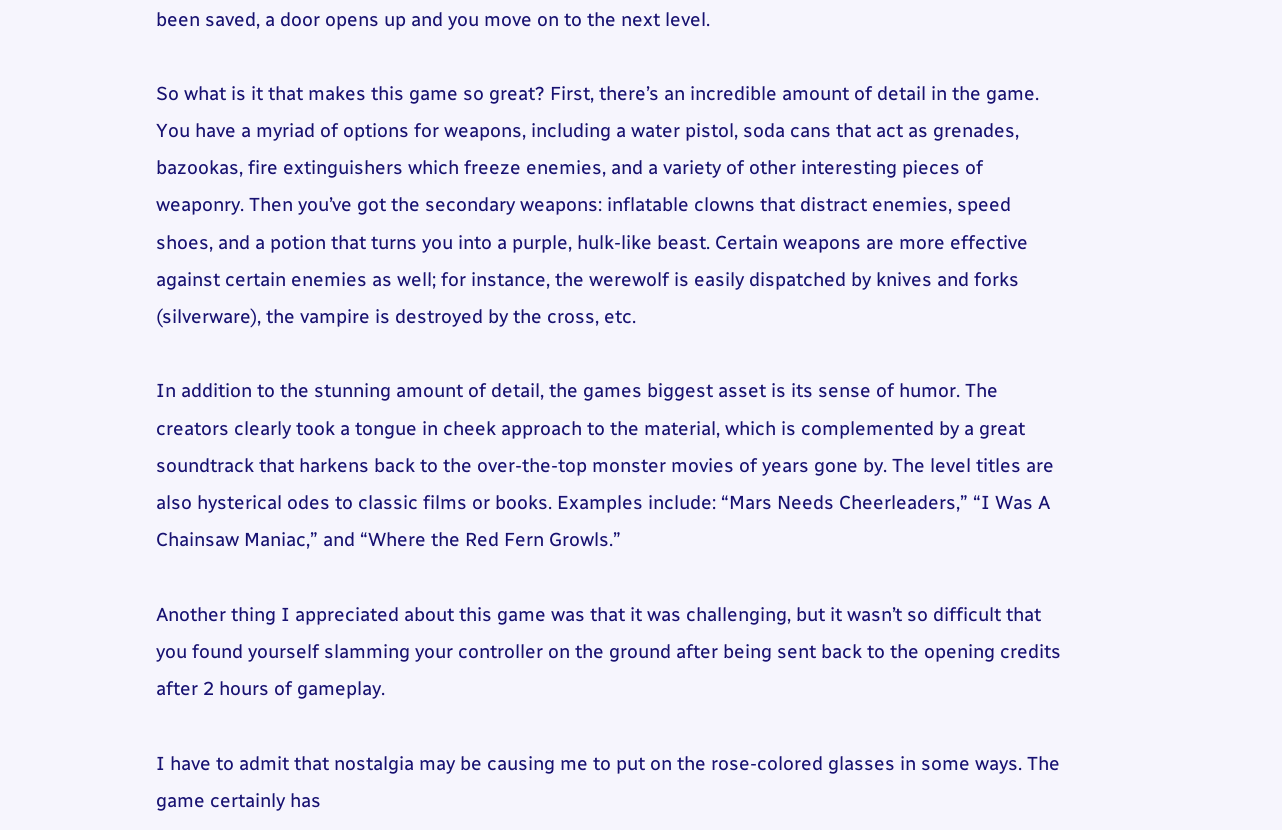been saved, a door opens up and you move on to the next level.

So what is it that makes this game so great? First, there’s an incredible amount of detail in the game. You have a myriad of options for weapons, including a water pistol, soda cans that act as grenades, bazookas, fire extinguishers which freeze enemies, and a variety of other interesting pieces of weaponry. Then you’ve got the secondary weapons: inflatable clowns that distract enemies, speed shoes, and a potion that turns you into a purple, hulk-like beast. Certain weapons are more effective against certain enemies as well; for instance, the werewolf is easily dispatched by knives and forks (silverware), the vampire is destroyed by the cross, etc.

In addition to the stunning amount of detail, the games biggest asset is its sense of humor. The creators clearly took a tongue in cheek approach to the material, which is complemented by a great soundtrack that harkens back to the over-the-top monster movies of years gone by. The level titles are also hysterical odes to classic films or books. Examples include: “Mars Needs Cheerleaders,” “I Was A Chainsaw Maniac,” and “Where the Red Fern Growls.”

Another thing I appreciated about this game was that it was challenging, but it wasn’t so difficult that you found yourself slamming your controller on the ground after being sent back to the opening credits after 2 hours of gameplay.

I have to admit that nostalgia may be causing me to put on the rose-colored glasses in some ways. The game certainly has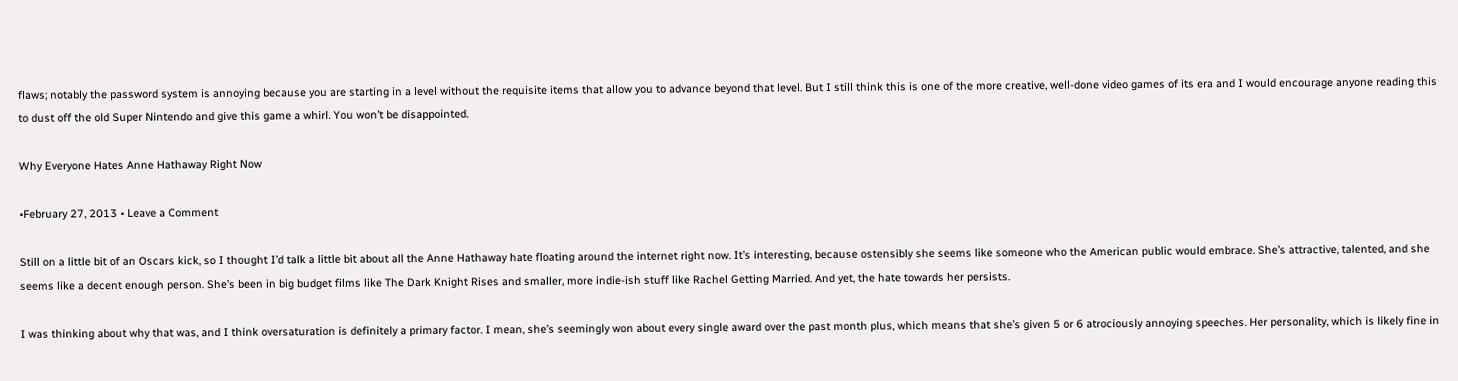flaws; notably the password system is annoying because you are starting in a level without the requisite items that allow you to advance beyond that level. But I still think this is one of the more creative, well-done video games of its era and I would encourage anyone reading this to dust off the old Super Nintendo and give this game a whirl. You won’t be disappointed.

Why Everyone Hates Anne Hathaway Right Now

•February 27, 2013 • Leave a Comment

Still on a little bit of an Oscars kick, so I thought I’d talk a little bit about all the Anne Hathaway hate floating around the internet right now. It’s interesting, because ostensibly she seems like someone who the American public would embrace. She’s attractive, talented, and she seems like a decent enough person. She’s been in big budget films like The Dark Knight Rises and smaller, more indie-ish stuff like Rachel Getting Married. And yet, the hate towards her persists.

I was thinking about why that was, and I think oversaturation is definitely a primary factor. I mean, she’s seemingly won about every single award over the past month plus, which means that she’s given 5 or 6 atrociously annoying speeches. Her personality, which is likely fine in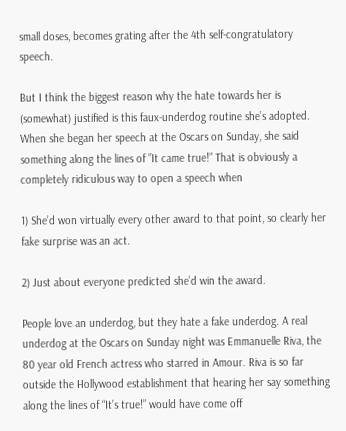small doses, becomes grating after the 4th self-congratulatory speech.

But I think the biggest reason why the hate towards her is (somewhat) justified is this faux-underdog routine she’s adopted. When she began her speech at the Oscars on Sunday, she said something along the lines of ”It came true!” That is obviously a completely ridiculous way to open a speech when

1) She’d won virtually every other award to that point, so clearly her fake surprise was an act.

2) Just about everyone predicted she’d win the award.

People love an underdog, but they hate a fake underdog. A real underdog at the Oscars on Sunday night was Emmanuelle Riva, the 80 year old French actress who starred in Amour. Riva is so far outside the Hollywood establishment that hearing her say something along the lines of “It’s true!” would have come off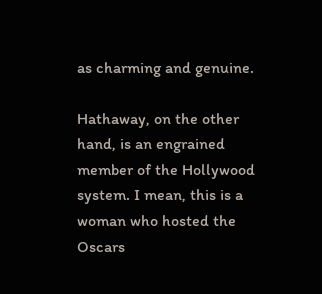as charming and genuine.

Hathaway, on the other hand, is an engrained member of the Hollywood system. I mean, this is a woman who hosted the Oscars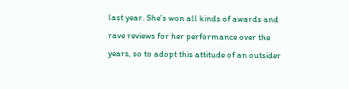last year. She’s won all kinds of awards and rave reviews for her performance over the years, so to adopt this attitude of an outsider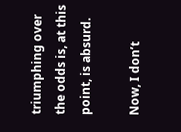triumphing over the odds is, at this point, is absurd.

Now, I don’t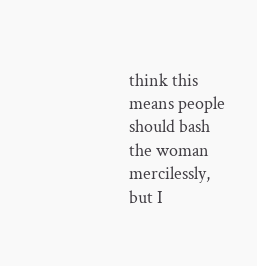think this means people should bash the woman mercilessly, but I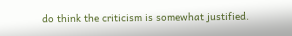do think the criticism is somewhat justified.